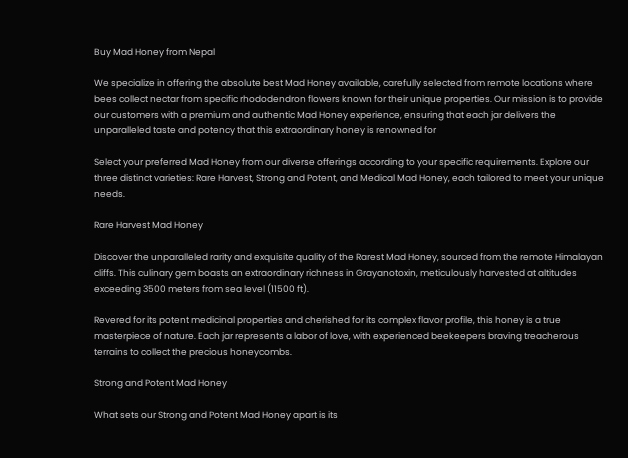Buy Mad Honey from Nepal

We specialize in offering the absolute best Mad Honey available, carefully selected from remote locations where bees collect nectar from specific rhododendron flowers known for their unique properties. Our mission is to provide our customers with a premium and authentic Mad Honey experience, ensuring that each jar delivers the unparalleled taste and potency that this extraordinary honey is renowned for

Select your preferred Mad Honey from our diverse offerings according to your specific requirements. Explore our three distinct varieties: Rare Harvest, Strong and Potent, and Medical Mad Honey, each tailored to meet your unique needs.

Rare Harvest Mad Honey

Discover the unparalleled rarity and exquisite quality of the Rarest Mad Honey, sourced from the remote Himalayan cliffs. This culinary gem boasts an extraordinary richness in Grayanotoxin, meticulously harvested at altitudes exceeding 3500 meters from sea level (11500 ft).

Revered for its potent medicinal properties and cherished for its complex flavor profile, this honey is a true masterpiece of nature. Each jar represents a labor of love, with experienced beekeepers braving treacherous terrains to collect the precious honeycombs.

Strong and Potent Mad Honey

What sets our Strong and Potent Mad Honey apart is its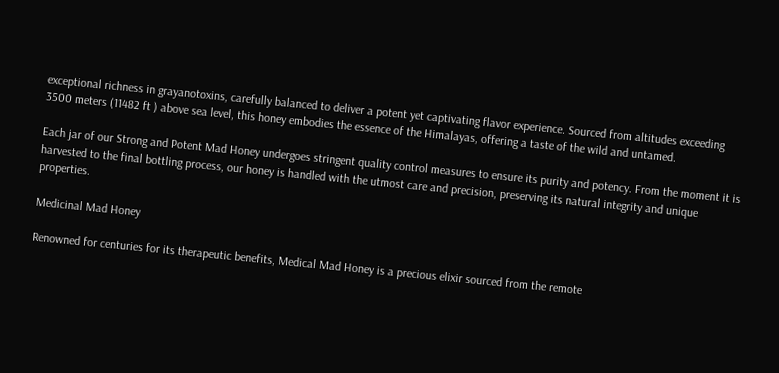exceptional richness in grayanotoxins, carefully balanced to deliver a potent yet captivating flavor experience. Sourced from altitudes exceeding 3500 meters (11482 ft ) above sea level, this honey embodies the essence of the Himalayas, offering a taste of the wild and untamed.

Each jar of our Strong and Potent Mad Honey undergoes stringent quality control measures to ensure its purity and potency. From the moment it is harvested to the final bottling process, our honey is handled with the utmost care and precision, preserving its natural integrity and unique properties.

Medicinal Mad Honey

Renowned for centuries for its therapeutic benefits, Medical Mad Honey is a precious elixir sourced from the remote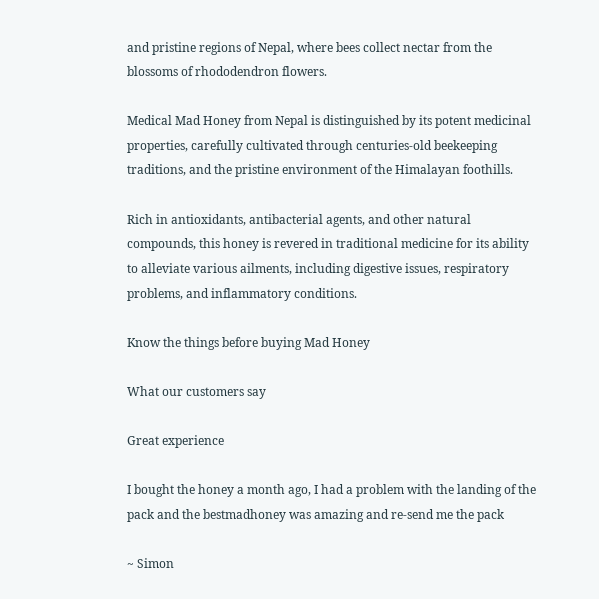and pristine regions of Nepal, where bees collect nectar from the blossoms of rhododendron flowers.

Medical Mad Honey from Nepal is distinguished by its potent medicinal properties, carefully cultivated through centuries-old beekeeping traditions, and the pristine environment of the Himalayan foothills.

Rich in antioxidants, antibacterial agents, and other natural compounds, this honey is revered in traditional medicine for its ability to alleviate various ailments, including digestive issues, respiratory problems, and inflammatory conditions.

Know the things before buying Mad Honey

What our customers say

Great experience

I bought the honey a month ago, I had a problem with the landing of the pack and the bestmadhoney was amazing and re-send me the pack

~ Simon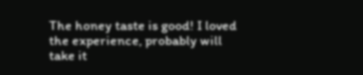The honey taste is good! I loved the experience, probably will take it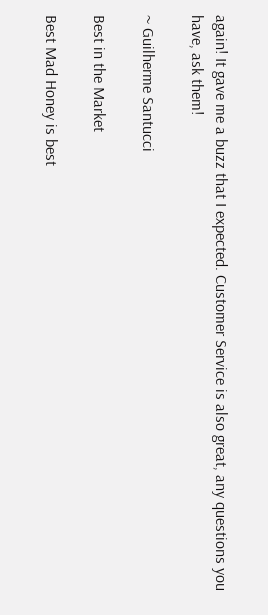again! It gave me a buzz that I expected. Customer Service is also great, any questions you have, ask them!

~ Guilherme Santucci

Best in the Market

Best Mad Honey is best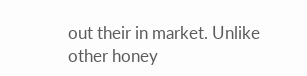out their in market. Unlike other honey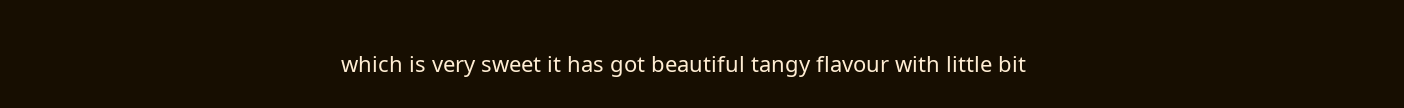which is very sweet it has got beautiful tangy flavour with little bit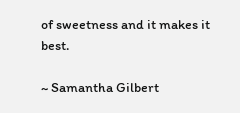of sweetness and it makes it best.

~ Samantha Gilbert